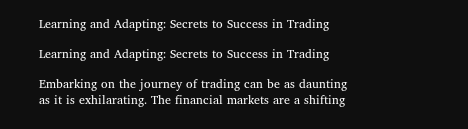Learning and Adapting: Secrets to Success in Trading

Learning and Adapting: Secrets to Success in Trading

Embarking on the journey of trading can be as daunting as it is exhilarating. The financial markets are a shifting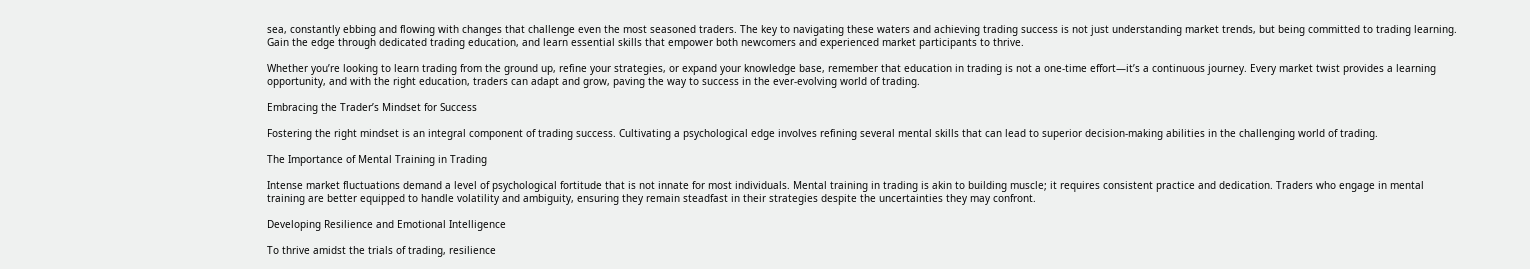sea, constantly ebbing and flowing with changes that challenge even the most seasoned traders. The key to navigating these waters and achieving trading success is not just understanding market trends, but being committed to trading learning. Gain the edge through dedicated trading education, and learn essential skills that empower both newcomers and experienced market participants to thrive.

Whether you’re looking to learn trading from the ground up, refine your strategies, or expand your knowledge base, remember that education in trading is not a one-time effort—it’s a continuous journey. Every market twist provides a learning opportunity, and with the right education, traders can adapt and grow, paving the way to success in the ever-evolving world of trading.

Embracing the Trader’s Mindset for Success

Fostering the right mindset is an integral component of trading success. Cultivating a psychological edge involves refining several mental skills that can lead to superior decision-making abilities in the challenging world of trading.

The Importance of Mental Training in Trading

Intense market fluctuations demand a level of psychological fortitude that is not innate for most individuals. Mental training in trading is akin to building muscle; it requires consistent practice and dedication. Traders who engage in mental training are better equipped to handle volatility and ambiguity, ensuring they remain steadfast in their strategies despite the uncertainties they may confront.

Developing Resilience and Emotional Intelligence

To thrive amidst the trials of trading, resilience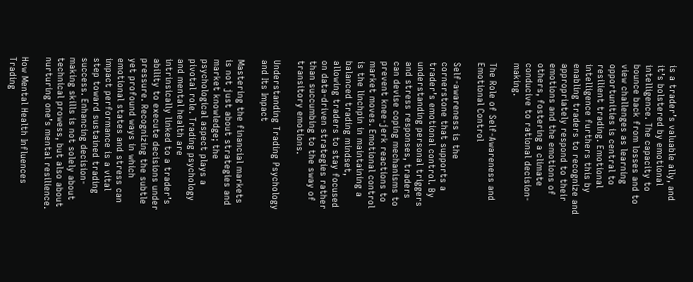is a trader’s valuable ally, and it’s bolstered by emotional intelligence. The capacity to bounce back from losses and to view challenges as learning opportunities is central to resilient trading. Emotional intelligence furthers this by enabling traders to recognize and appropriately respond to their emotions and the emotions of others, fostering a climate conducive to rational decision-making.

The Role of Self-Awareness and Emotional Control

Self-awareness is the cornerstone that supports a trader’s emotional control. By understanding personal triggers and stress responses, traders can devise coping mechanisms to prevent knee-jerk reactions to market moves. Emotional control is the linchpin in maintaining a balanced trading mindset, allowing traders to stay focused on data-driven strategies rather than succumbing to the sway of transitory emotions.

Understanding Trading Psychology and Its Impact

Mastering the financial markets is not just about strategies and market knowledge; the psychological aspect plays a pivotal role. Trading psychology and mental health are intrinsically linked to a trader’s ability to execute decisions under pressure. Recognizing the subtle yet profound ways in which emotional states and stress can impact performance is a vital step toward sustained trading success. Enhancing decision-making skills is not solely about technical prowess, but also about nurturing one’s mental resilience.

How Mental Health Influences Trading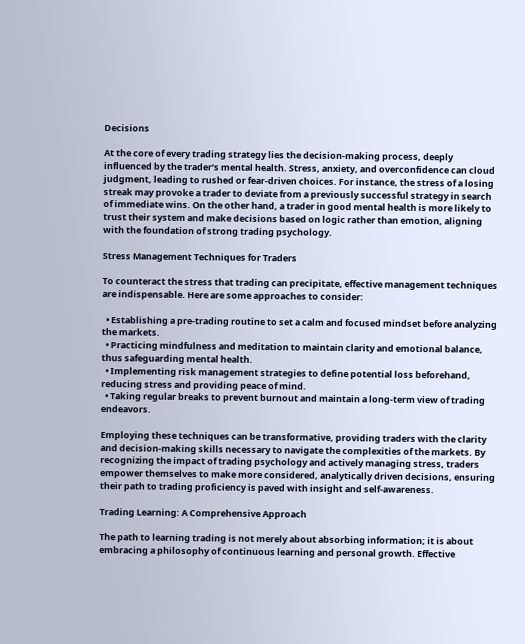Decisions

At the core of every trading strategy lies the decision-making process, deeply influenced by the trader’s mental health. Stress, anxiety, and overconfidence can cloud judgment, leading to rushed or fear-driven choices. For instance, the stress of a losing streak may provoke a trader to deviate from a previously successful strategy in search of immediate wins. On the other hand, a trader in good mental health is more likely to trust their system and make decisions based on logic rather than emotion, aligning with the foundation of strong trading psychology.

Stress Management Techniques for Traders

To counteract the stress that trading can precipitate, effective management techniques are indispensable. Here are some approaches to consider:

  • Establishing a pre-trading routine to set a calm and focused mindset before analyzing the markets.
  • Practicing mindfulness and meditation to maintain clarity and emotional balance, thus safeguarding mental health.
  • Implementing risk management strategies to define potential loss beforehand, reducing stress and providing peace of mind.
  • Taking regular breaks to prevent burnout and maintain a long-term view of trading endeavors.

Employing these techniques can be transformative, providing traders with the clarity and decision-making skills necessary to navigate the complexities of the markets. By recognizing the impact of trading psychology and actively managing stress, traders empower themselves to make more considered, analytically driven decisions, ensuring their path to trading proficiency is paved with insight and self-awareness.

Trading Learning: A Comprehensive Approach

The path to learning trading is not merely about absorbing information; it is about embracing a philosophy of continuous learning and personal growth. Effective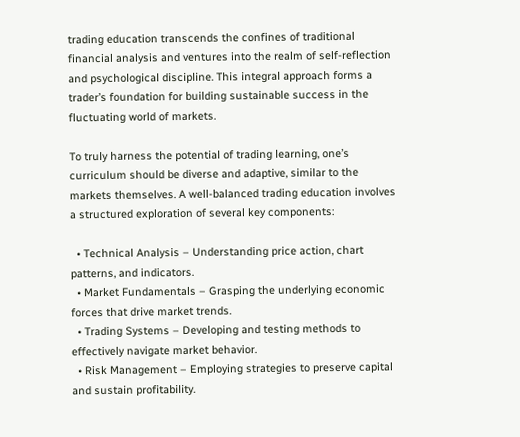trading education transcends the confines of traditional financial analysis and ventures into the realm of self-reflection and psychological discipline. This integral approach forms a trader’s foundation for building sustainable success in the fluctuating world of markets.

To truly harness the potential of trading learning, one’s curriculum should be diverse and adaptive, similar to the markets themselves. A well-balanced trading education involves a structured exploration of several key components:

  • Technical Analysis – Understanding price action, chart patterns, and indicators.
  • Market Fundamentals – Grasping the underlying economic forces that drive market trends.
  • Trading Systems – Developing and testing methods to effectively navigate market behavior.
  • Risk Management – Employing strategies to preserve capital and sustain profitability.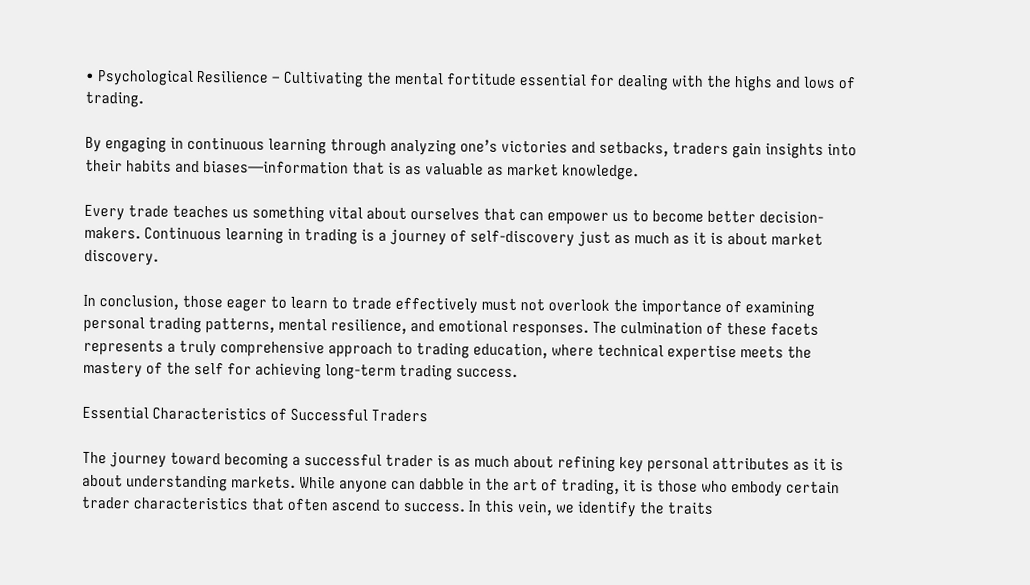• Psychological Resilience – Cultivating the mental fortitude essential for dealing with the highs and lows of trading.

By engaging in continuous learning through analyzing one’s victories and setbacks, traders gain insights into their habits and biases—information that is as valuable as market knowledge.

Every trade teaches us something vital about ourselves that can empower us to become better decision-makers. Continuous learning in trading is a journey of self-discovery just as much as it is about market discovery.

In conclusion, those eager to learn to trade effectively must not overlook the importance of examining personal trading patterns, mental resilience, and emotional responses. The culmination of these facets represents a truly comprehensive approach to trading education, where technical expertise meets the mastery of the self for achieving long-term trading success.

Essential Characteristics of Successful Traders

The journey toward becoming a successful trader is as much about refining key personal attributes as it is about understanding markets. While anyone can dabble in the art of trading, it is those who embody certain trader characteristics that often ascend to success. In this vein, we identify the traits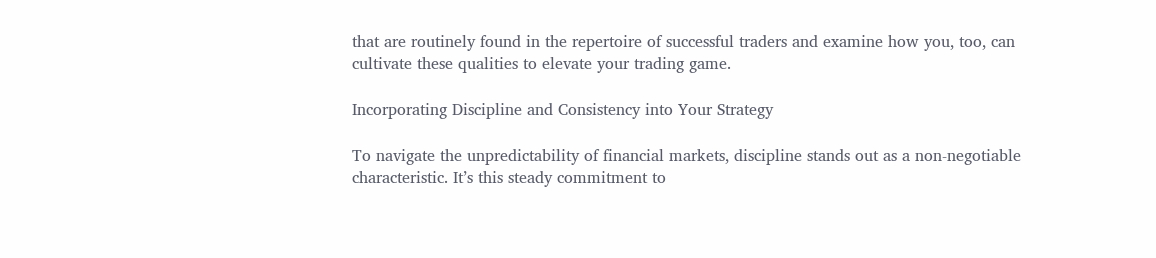that are routinely found in the repertoire of successful traders and examine how you, too, can cultivate these qualities to elevate your trading game.

Incorporating Discipline and Consistency into Your Strategy

To navigate the unpredictability of financial markets, discipline stands out as a non-negotiable characteristic. It’s this steady commitment to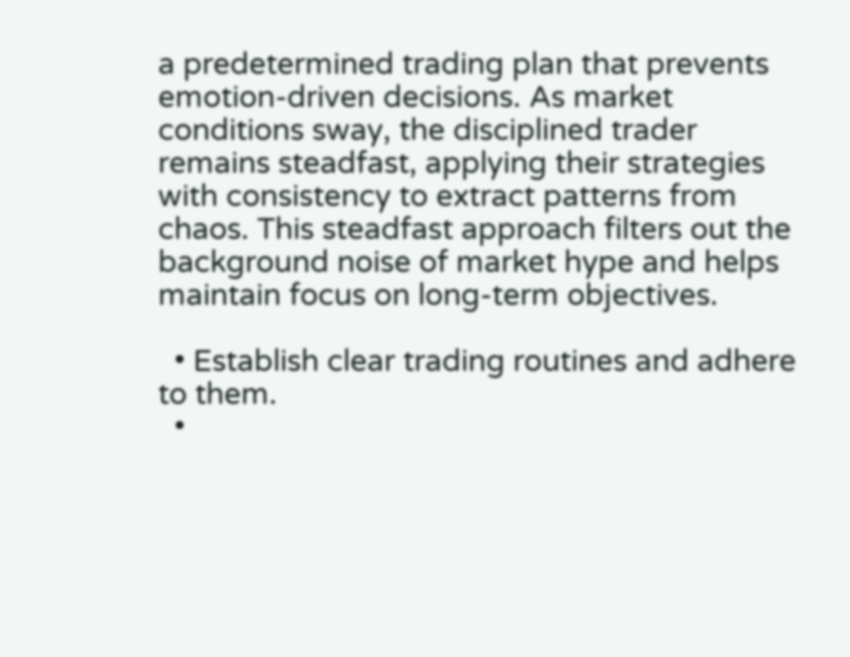a predetermined trading plan that prevents emotion-driven decisions. As market conditions sway, the disciplined trader remains steadfast, applying their strategies with consistency to extract patterns from chaos. This steadfast approach filters out the background noise of market hype and helps maintain focus on long-term objectives.

  • Establish clear trading routines and adhere to them.
  •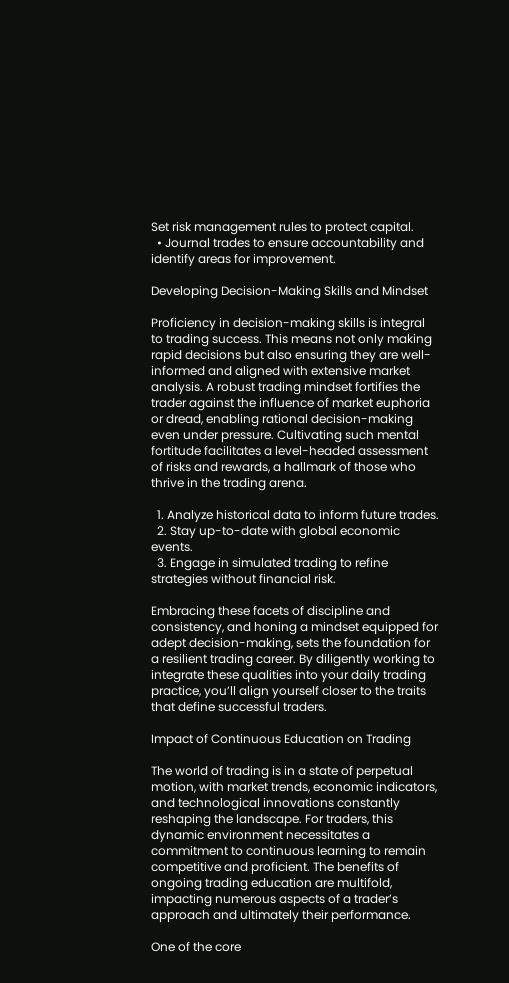Set risk management rules to protect capital.
  • Journal trades to ensure accountability and identify areas for improvement.

Developing Decision-Making Skills and Mindset

Proficiency in decision-making skills is integral to trading success. This means not only making rapid decisions but also ensuring they are well-informed and aligned with extensive market analysis. A robust trading mindset fortifies the trader against the influence of market euphoria or dread, enabling rational decision-making even under pressure. Cultivating such mental fortitude facilitates a level-headed assessment of risks and rewards, a hallmark of those who thrive in the trading arena.

  1. Analyze historical data to inform future trades.
  2. Stay up-to-date with global economic events.
  3. Engage in simulated trading to refine strategies without financial risk.

Embracing these facets of discipline and consistency, and honing a mindset equipped for adept decision-making, sets the foundation for a resilient trading career. By diligently working to integrate these qualities into your daily trading practice, you’ll align yourself closer to the traits that define successful traders.

Impact of Continuous Education on Trading

The world of trading is in a state of perpetual motion, with market trends, economic indicators, and technological innovations constantly reshaping the landscape. For traders, this dynamic environment necessitates a commitment to continuous learning to remain competitive and proficient. The benefits of ongoing trading education are multifold, impacting numerous aspects of a trader’s approach and ultimately their performance.

One of the core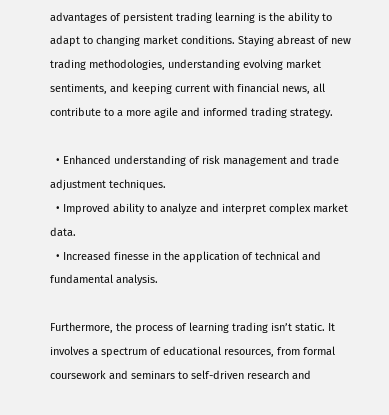advantages of persistent trading learning is the ability to adapt to changing market conditions. Staying abreast of new trading methodologies, understanding evolving market sentiments, and keeping current with financial news, all contribute to a more agile and informed trading strategy.

  • Enhanced understanding of risk management and trade adjustment techniques.
  • Improved ability to analyze and interpret complex market data.
  • Increased finesse in the application of technical and fundamental analysis.

Furthermore, the process of learning trading isn’t static. It involves a spectrum of educational resources, from formal coursework and seminars to self-driven research and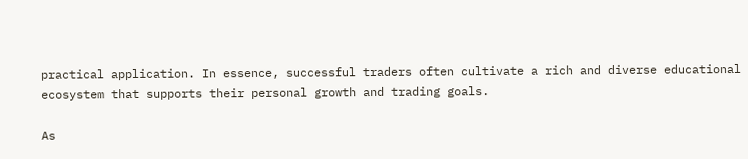practical application. In essence, successful traders often cultivate a rich and diverse educational ecosystem that supports their personal growth and trading goals.

As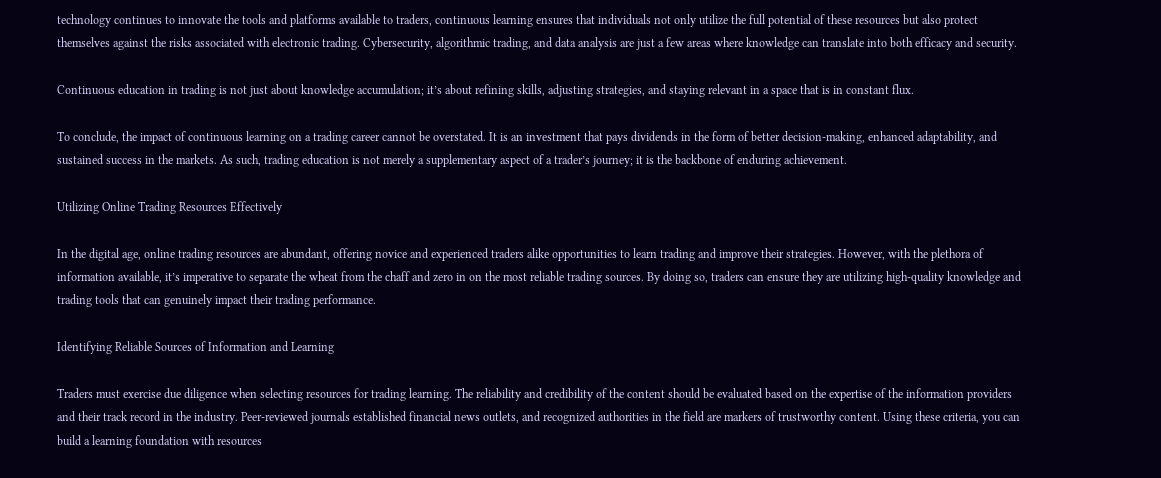technology continues to innovate the tools and platforms available to traders, continuous learning ensures that individuals not only utilize the full potential of these resources but also protect themselves against the risks associated with electronic trading. Cybersecurity, algorithmic trading, and data analysis are just a few areas where knowledge can translate into both efficacy and security.

Continuous education in trading is not just about knowledge accumulation; it’s about refining skills, adjusting strategies, and staying relevant in a space that is in constant flux.

To conclude, the impact of continuous learning on a trading career cannot be overstated. It is an investment that pays dividends in the form of better decision-making, enhanced adaptability, and sustained success in the markets. As such, trading education is not merely a supplementary aspect of a trader’s journey; it is the backbone of enduring achievement.

Utilizing Online Trading Resources Effectively

In the digital age, online trading resources are abundant, offering novice and experienced traders alike opportunities to learn trading and improve their strategies. However, with the plethora of information available, it’s imperative to separate the wheat from the chaff and zero in on the most reliable trading sources. By doing so, traders can ensure they are utilizing high-quality knowledge and trading tools that can genuinely impact their trading performance.

Identifying Reliable Sources of Information and Learning

Traders must exercise due diligence when selecting resources for trading learning. The reliability and credibility of the content should be evaluated based on the expertise of the information providers and their track record in the industry. Peer-reviewed journals established financial news outlets, and recognized authorities in the field are markers of trustworthy content. Using these criteria, you can build a learning foundation with resources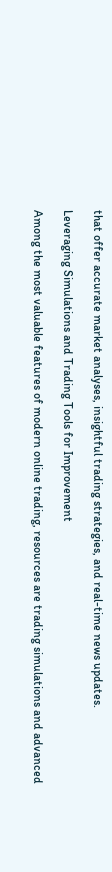that offer accurate market analyses, insightful trading strategies, and real-time news updates.

Leveraging Simulations and Trading Tools for Improvement

Among the most valuable features of modern online trading, resources are trading simulations and advanced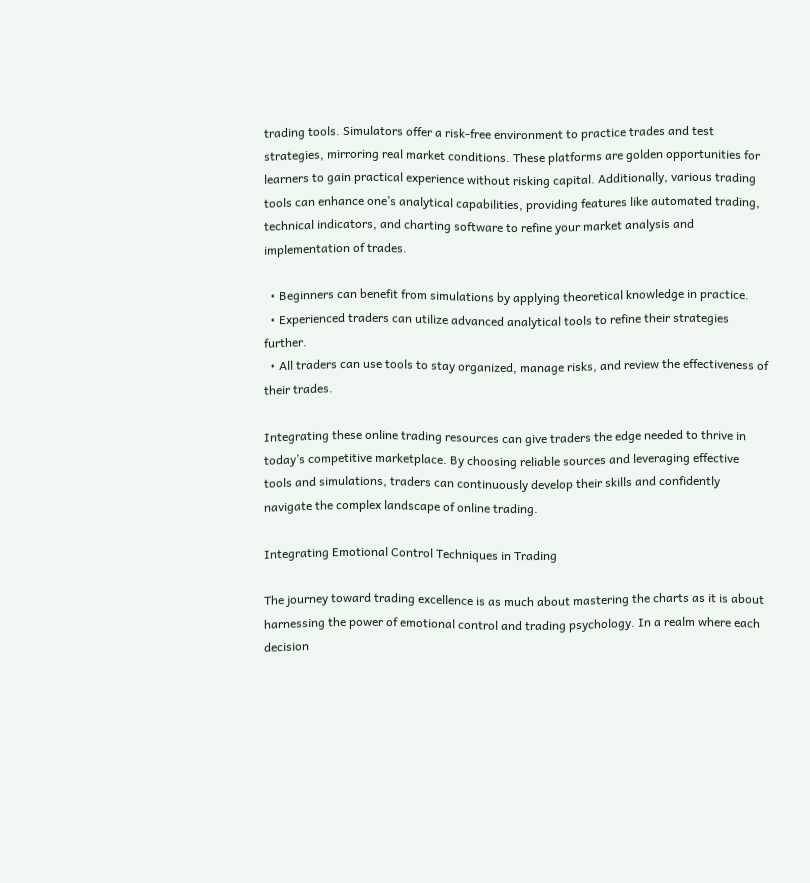trading tools. Simulators offer a risk-free environment to practice trades and test strategies, mirroring real market conditions. These platforms are golden opportunities for learners to gain practical experience without risking capital. Additionally, various trading tools can enhance one’s analytical capabilities, providing features like automated trading, technical indicators, and charting software to refine your market analysis and implementation of trades.

  • Beginners can benefit from simulations by applying theoretical knowledge in practice.
  • Experienced traders can utilize advanced analytical tools to refine their strategies further.
  • All traders can use tools to stay organized, manage risks, and review the effectiveness of their trades.

Integrating these online trading resources can give traders the edge needed to thrive in today’s competitive marketplace. By choosing reliable sources and leveraging effective tools and simulations, traders can continuously develop their skills and confidently navigate the complex landscape of online trading.

Integrating Emotional Control Techniques in Trading

The journey toward trading excellence is as much about mastering the charts as it is about harnessing the power of emotional control and trading psychology. In a realm where each decision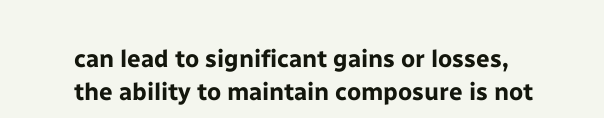can lead to significant gains or losses, the ability to maintain composure is not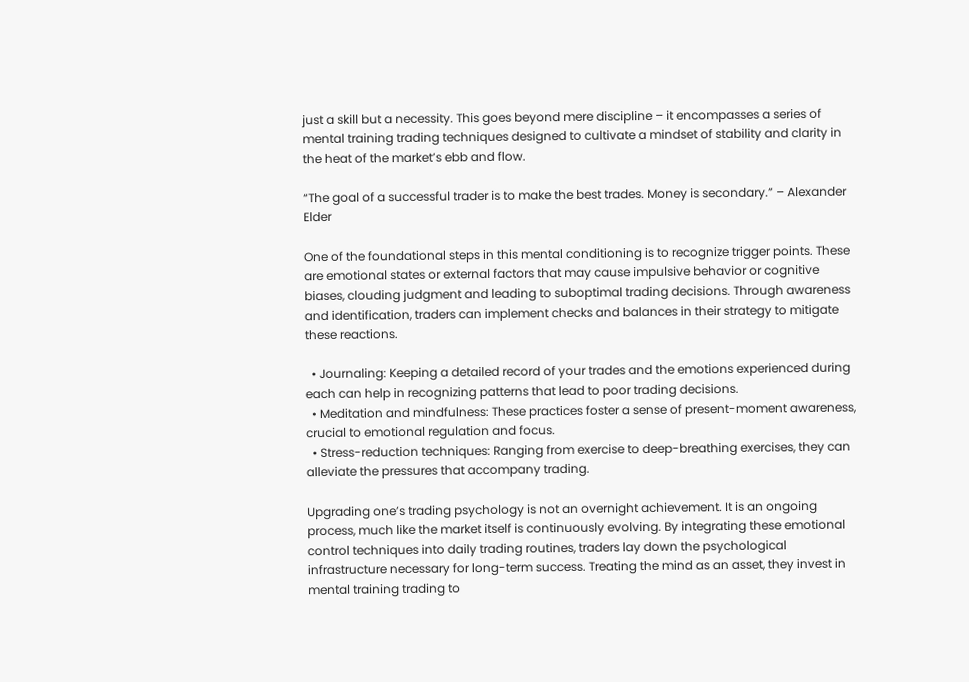just a skill but a necessity. This goes beyond mere discipline – it encompasses a series of mental training trading techniques designed to cultivate a mindset of stability and clarity in the heat of the market’s ebb and flow.

“The goal of a successful trader is to make the best trades. Money is secondary.” – Alexander Elder

One of the foundational steps in this mental conditioning is to recognize trigger points. These are emotional states or external factors that may cause impulsive behavior or cognitive biases, clouding judgment and leading to suboptimal trading decisions. Through awareness and identification, traders can implement checks and balances in their strategy to mitigate these reactions.

  • Journaling: Keeping a detailed record of your trades and the emotions experienced during each can help in recognizing patterns that lead to poor trading decisions.
  • Meditation and mindfulness: These practices foster a sense of present-moment awareness, crucial to emotional regulation and focus.
  • Stress-reduction techniques: Ranging from exercise to deep-breathing exercises, they can alleviate the pressures that accompany trading.

Upgrading one’s trading psychology is not an overnight achievement. It is an ongoing process, much like the market itself is continuously evolving. By integrating these emotional control techniques into daily trading routines, traders lay down the psychological infrastructure necessary for long-term success. Treating the mind as an asset, they invest in mental training trading to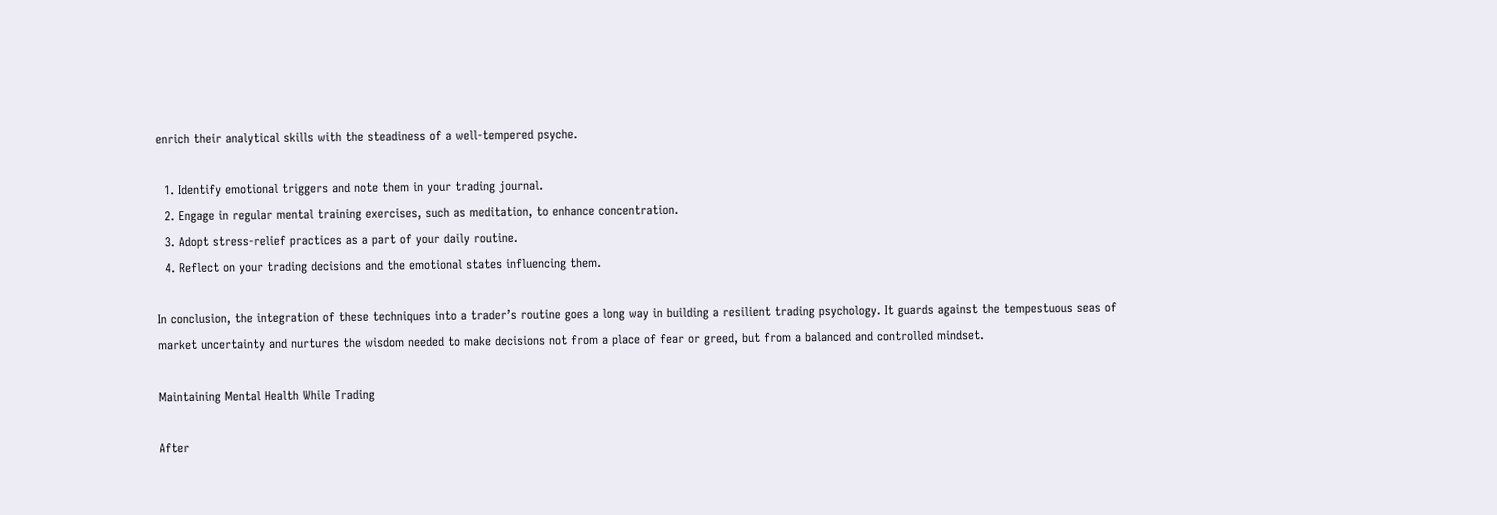enrich their analytical skills with the steadiness of a well-tempered psyche.

  1. Identify emotional triggers and note them in your trading journal.
  2. Engage in regular mental training exercises, such as meditation, to enhance concentration.
  3. Adopt stress-relief practices as a part of your daily routine.
  4. Reflect on your trading decisions and the emotional states influencing them.

In conclusion, the integration of these techniques into a trader’s routine goes a long way in building a resilient trading psychology. It guards against the tempestuous seas of market uncertainty and nurtures the wisdom needed to make decisions not from a place of fear or greed, but from a balanced and controlled mindset.

Maintaining Mental Health While Trading

After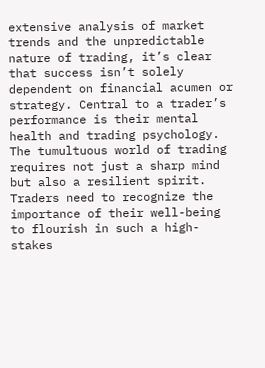extensive analysis of market trends and the unpredictable nature of trading, it’s clear that success isn’t solely dependent on financial acumen or strategy. Central to a trader’s performance is their mental health and trading psychology. The tumultuous world of trading requires not just a sharp mind but also a resilient spirit. Traders need to recognize the importance of their well-being to flourish in such a high-stakes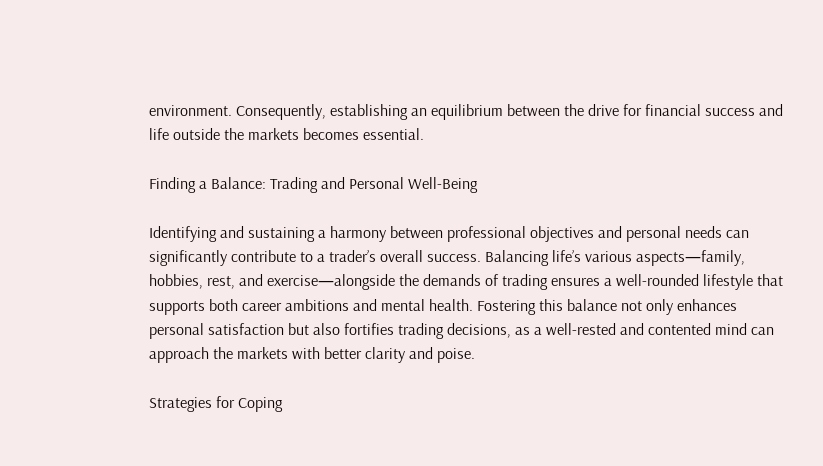environment. Consequently, establishing an equilibrium between the drive for financial success and life outside the markets becomes essential.

Finding a Balance: Trading and Personal Well-Being

Identifying and sustaining a harmony between professional objectives and personal needs can significantly contribute to a trader’s overall success. Balancing life’s various aspects—family, hobbies, rest, and exercise—alongside the demands of trading ensures a well-rounded lifestyle that supports both career ambitions and mental health. Fostering this balance not only enhances personal satisfaction but also fortifies trading decisions, as a well-rested and contented mind can approach the markets with better clarity and poise.

Strategies for Coping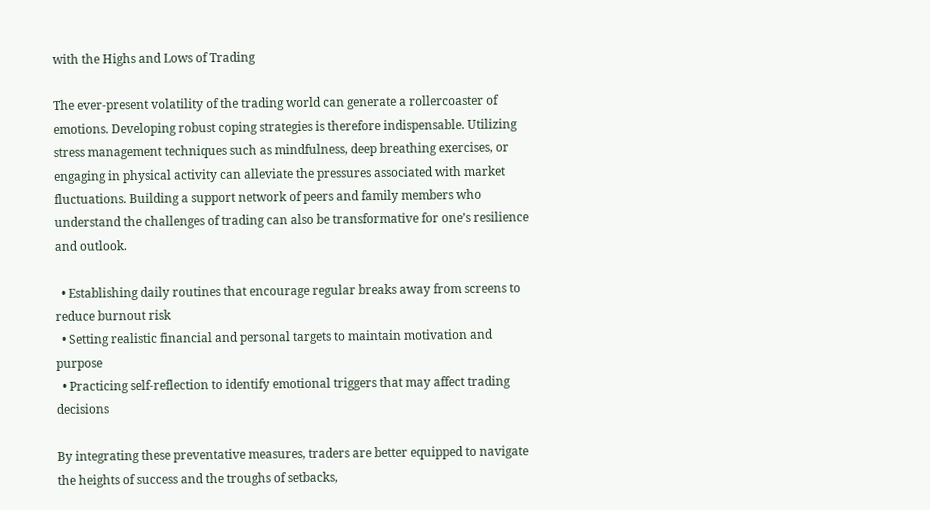with the Highs and Lows of Trading

The ever-present volatility of the trading world can generate a rollercoaster of emotions. Developing robust coping strategies is therefore indispensable. Utilizing stress management techniques such as mindfulness, deep breathing exercises, or engaging in physical activity can alleviate the pressures associated with market fluctuations. Building a support network of peers and family members who understand the challenges of trading can also be transformative for one’s resilience and outlook.

  • Establishing daily routines that encourage regular breaks away from screens to reduce burnout risk
  • Setting realistic financial and personal targets to maintain motivation and purpose
  • Practicing self-reflection to identify emotional triggers that may affect trading decisions

By integrating these preventative measures, traders are better equipped to navigate the heights of success and the troughs of setbacks,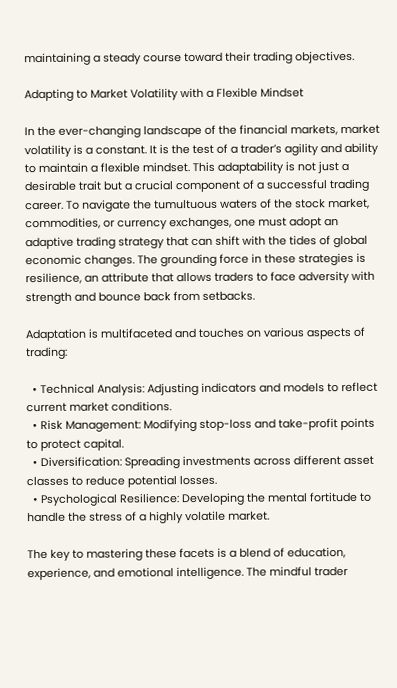maintaining a steady course toward their trading objectives.

Adapting to Market Volatility with a Flexible Mindset

In the ever-changing landscape of the financial markets, market volatility is a constant. It is the test of a trader’s agility and ability to maintain a flexible mindset. This adaptability is not just a desirable trait but a crucial component of a successful trading career. To navigate the tumultuous waters of the stock market, commodities, or currency exchanges, one must adopt an adaptive trading strategy that can shift with the tides of global economic changes. The grounding force in these strategies is resilience, an attribute that allows traders to face adversity with strength and bounce back from setbacks.

Adaptation is multifaceted and touches on various aspects of trading:

  • Technical Analysis: Adjusting indicators and models to reflect current market conditions.
  • Risk Management: Modifying stop-loss and take-profit points to protect capital.
  • Diversification: Spreading investments across different asset classes to reduce potential losses.
  • Psychological Resilience: Developing the mental fortitude to handle the stress of a highly volatile market.

The key to mastering these facets is a blend of education, experience, and emotional intelligence. The mindful trader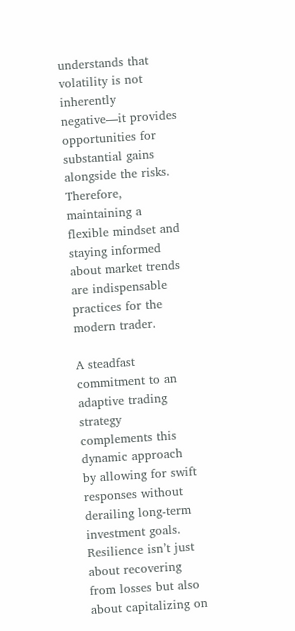understands that volatility is not inherently negative—it provides opportunities for substantial gains alongside the risks. Therefore, maintaining a flexible mindset and staying informed about market trends are indispensable practices for the modern trader.

A steadfast commitment to an adaptive trading strategy complements this dynamic approach by allowing for swift responses without derailing long-term investment goals. Resilience isn’t just about recovering from losses but also about capitalizing on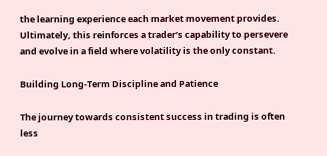the learning experience each market movement provides. Ultimately, this reinforces a trader’s capability to persevere and evolve in a field where volatility is the only constant.

Building Long-Term Discipline and Patience

The journey towards consistent success in trading is often less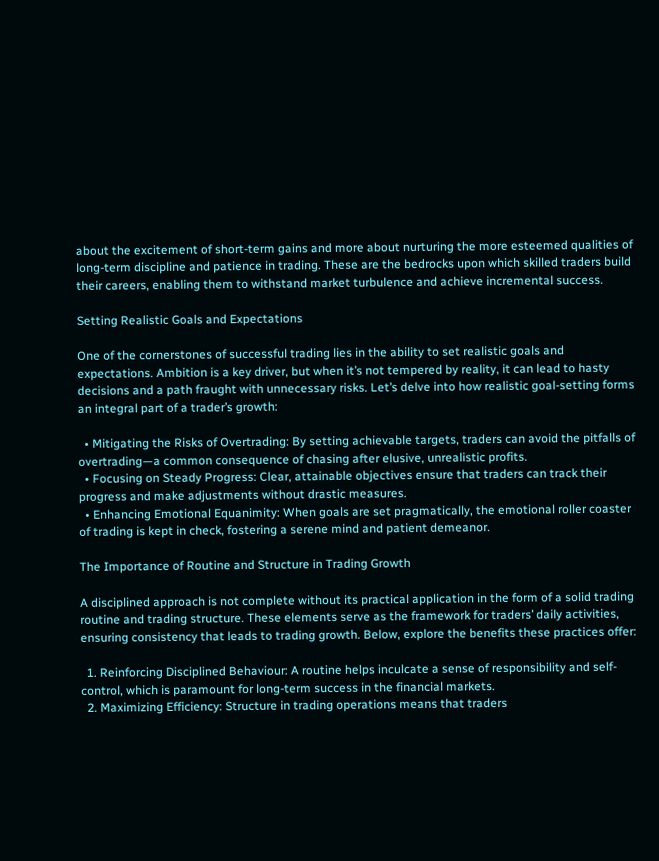about the excitement of short-term gains and more about nurturing the more esteemed qualities of long-term discipline and patience in trading. These are the bedrocks upon which skilled traders build their careers, enabling them to withstand market turbulence and achieve incremental success.

Setting Realistic Goals and Expectations

One of the cornerstones of successful trading lies in the ability to set realistic goals and expectations. Ambition is a key driver, but when it’s not tempered by reality, it can lead to hasty decisions and a path fraught with unnecessary risks. Let’s delve into how realistic goal-setting forms an integral part of a trader’s growth:

  • Mitigating the Risks of Overtrading: By setting achievable targets, traders can avoid the pitfalls of overtrading—a common consequence of chasing after elusive, unrealistic profits.
  • Focusing on Steady Progress: Clear, attainable objectives ensure that traders can track their progress and make adjustments without drastic measures.
  • Enhancing Emotional Equanimity: When goals are set pragmatically, the emotional roller coaster of trading is kept in check, fostering a serene mind and patient demeanor.

The Importance of Routine and Structure in Trading Growth

A disciplined approach is not complete without its practical application in the form of a solid trading routine and trading structure. These elements serve as the framework for traders’ daily activities, ensuring consistency that leads to trading growth. Below, explore the benefits these practices offer:

  1. Reinforcing Disciplined Behaviour: A routine helps inculcate a sense of responsibility and self-control, which is paramount for long-term success in the financial markets.
  2. Maximizing Efficiency: Structure in trading operations means that traders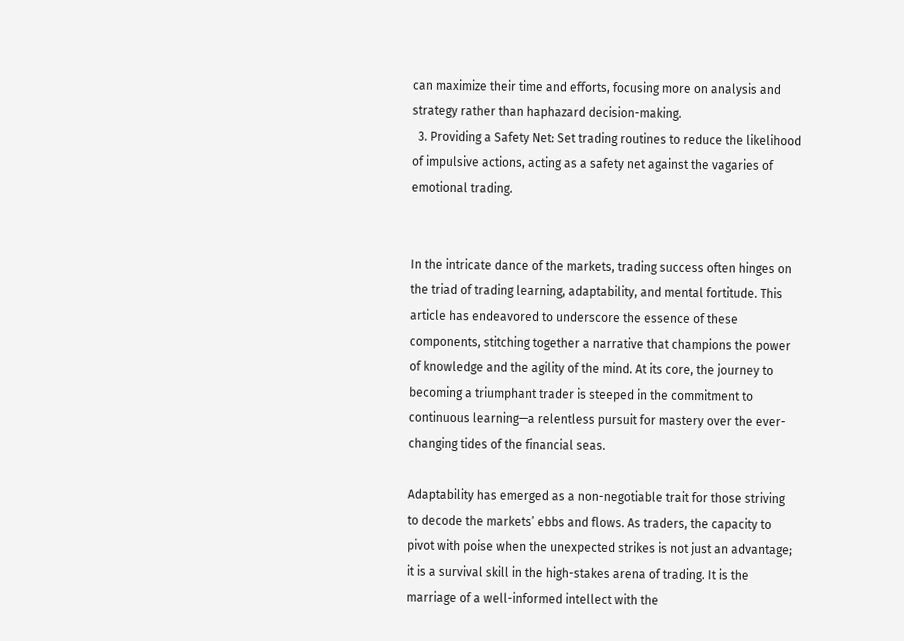can maximize their time and efforts, focusing more on analysis and strategy rather than haphazard decision-making.
  3. Providing a Safety Net: Set trading routines to reduce the likelihood of impulsive actions, acting as a safety net against the vagaries of emotional trading.


In the intricate dance of the markets, trading success often hinges on the triad of trading learning, adaptability, and mental fortitude. This article has endeavored to underscore the essence of these components, stitching together a narrative that champions the power of knowledge and the agility of the mind. At its core, the journey to becoming a triumphant trader is steeped in the commitment to continuous learning—a relentless pursuit for mastery over the ever-changing tides of the financial seas.

Adaptability has emerged as a non-negotiable trait for those striving to decode the markets’ ebbs and flows. As traders, the capacity to pivot with poise when the unexpected strikes is not just an advantage; it is a survival skill in the high-stakes arena of trading. It is the marriage of a well-informed intellect with the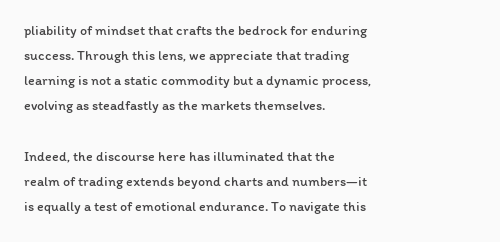pliability of mindset that crafts the bedrock for enduring success. Through this lens, we appreciate that trading learning is not a static commodity but a dynamic process, evolving as steadfastly as the markets themselves.

Indeed, the discourse here has illuminated that the realm of trading extends beyond charts and numbers—it is equally a test of emotional endurance. To navigate this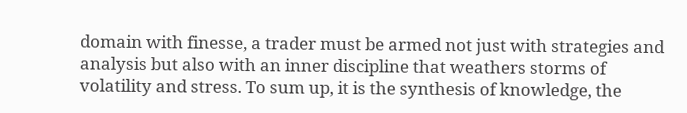domain with finesse, a trader must be armed not just with strategies and analysis but also with an inner discipline that weathers storms of volatility and stress. To sum up, it is the synthesis of knowledge, the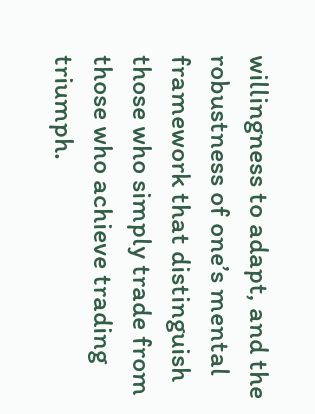willingness to adapt, and the robustness of one’s mental framework that distinguish those who simply trade from those who achieve trading triumph.